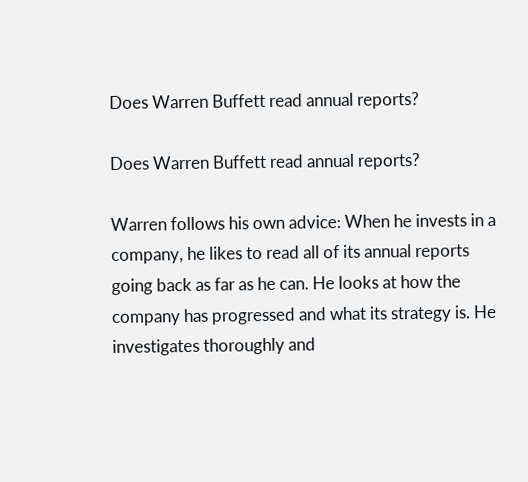Does Warren Buffett read annual reports?

Does Warren Buffett read annual reports?

Warren follows his own advice: When he invests in a company, he likes to read all of its annual reports going back as far as he can. He looks at how the company has progressed and what its strategy is. He investigates thoroughly and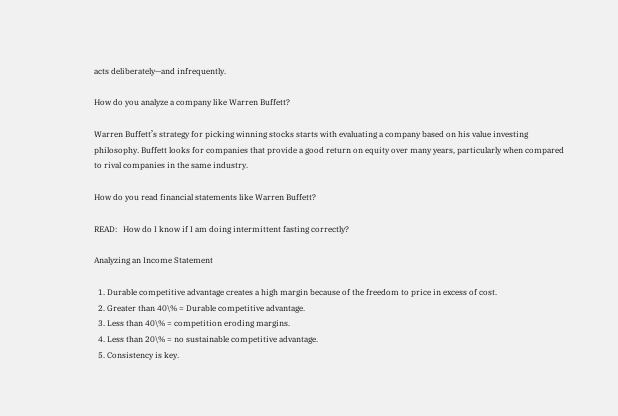acts deliberately—and infrequently.

How do you analyze a company like Warren Buffett?

Warren Buffett’s strategy for picking winning stocks starts with evaluating a company based on his value investing philosophy. Buffett looks for companies that provide a good return on equity over many years, particularly when compared to rival companies in the same industry.

How do you read financial statements like Warren Buffett?

READ:   How do I know if I am doing intermittent fasting correctly?

Analyzing an Income Statement

  1. Durable competitive advantage creates a high margin because of the freedom to price in excess of cost.
  2. Greater than 40\% = Durable competitive advantage.
  3. Less than 40\% = competition eroding margins.
  4. Less than 20\% = no sustainable competitive advantage.
  5. Consistency is key.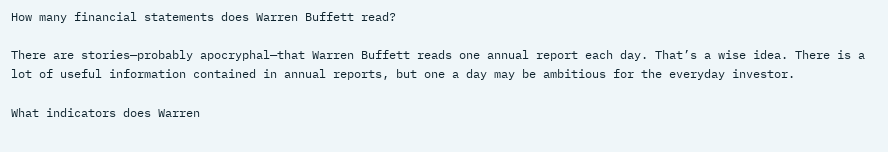How many financial statements does Warren Buffett read?

There are stories—probably apocryphal—that Warren Buffett reads one annual report each day. That’s a wise idea. There is a lot of useful information contained in annual reports, but one a day may be ambitious for the everyday investor.

What indicators does Warren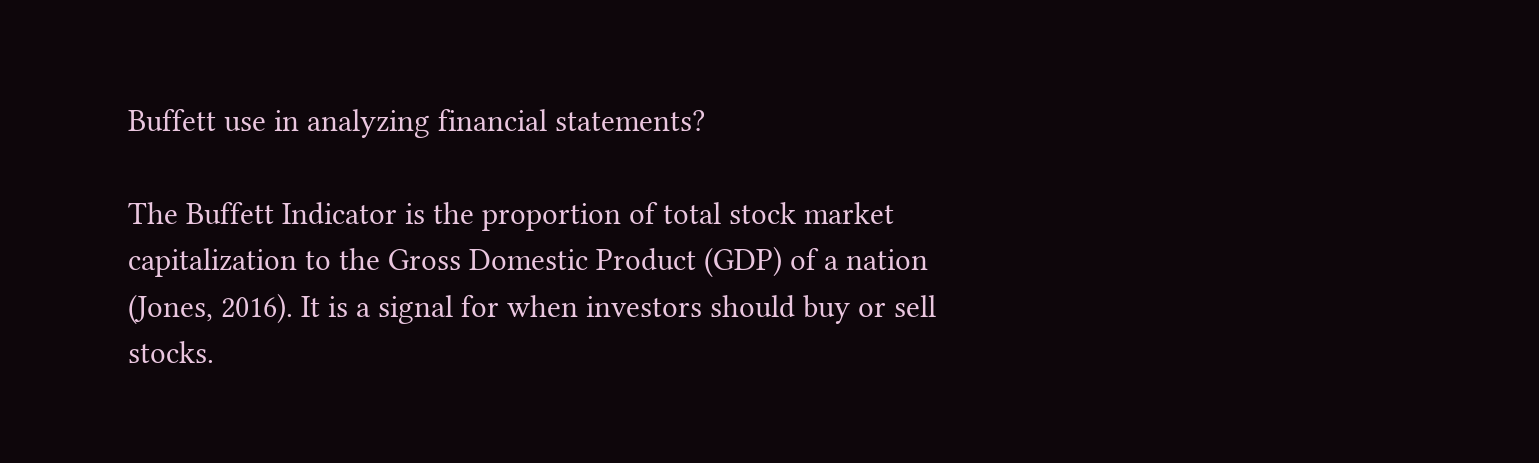Buffett use in analyzing financial statements?

The Buffett Indicator is the proportion of total stock market capitalization to the Gross Domestic Product (GDP) of a nation (Jones, 2016). It is a signal for when investors should buy or sell stocks.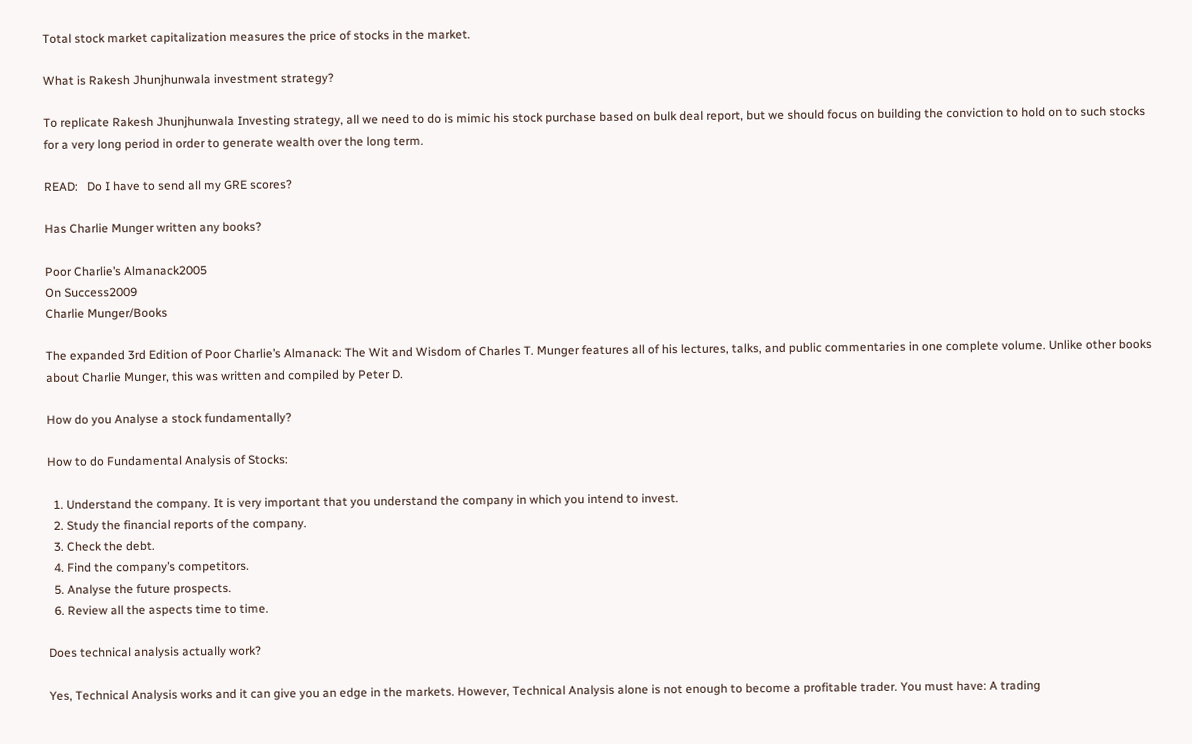Total stock market capitalization measures the price of stocks in the market.

What is Rakesh Jhunjhunwala investment strategy?

To replicate Rakesh Jhunjhunwala Investing strategy, all we need to do is mimic his stock purchase based on bulk deal report, but we should focus on building the conviction to hold on to such stocks for a very long period in order to generate wealth over the long term.

READ:   Do I have to send all my GRE scores?

Has Charlie Munger written any books?

Poor Charlie’s Almanack2005
On Success2009
Charlie Munger/Books

The expanded 3rd Edition of Poor Charlie’s Almanack: The Wit and Wisdom of Charles T. Munger features all of his lectures, talks, and public commentaries in one complete volume. Unlike other books about Charlie Munger, this was written and compiled by Peter D.

How do you Analyse a stock fundamentally?

How to do Fundamental Analysis of Stocks:

  1. Understand the company. It is very important that you understand the company in which you intend to invest.
  2. Study the financial reports of the company.
  3. Check the debt.
  4. Find the company’s competitors.
  5. Analyse the future prospects.
  6. Review all the aspects time to time.

Does technical analysis actually work?

Yes, Technical Analysis works and it can give you an edge in the markets. However, Technical Analysis alone is not enough to become a profitable trader. You must have: A trading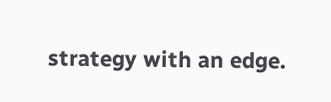strategy with an edge.